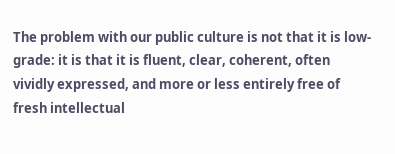The problem with our public culture is not that it is low-grade: it is that it is fluent, clear, coherent, often vividly expressed, and more or less entirely free of fresh intellectual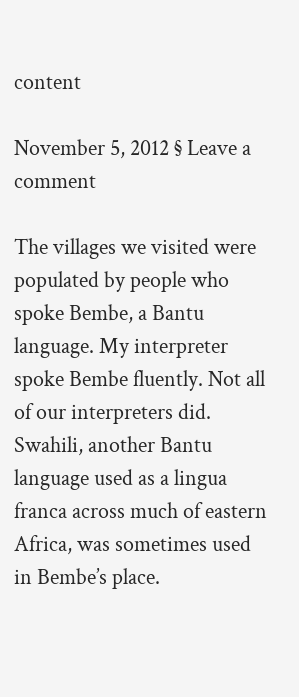content

November 5, 2012 § Leave a comment

The villages we visited were populated by people who spoke Bembe, a Bantu language. My interpreter spoke Bembe fluently. Not all of our interpreters did. Swahili, another Bantu language used as a lingua franca across much of eastern Africa, was sometimes used in Bembe’s place.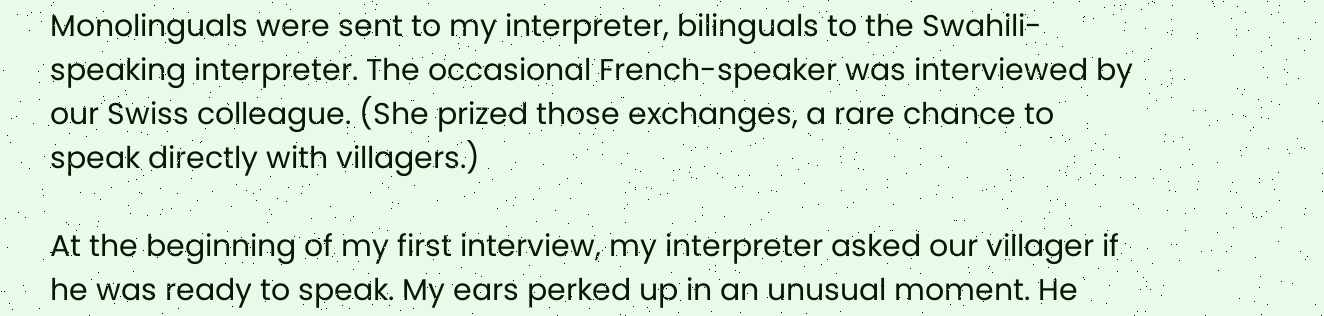Monolinguals were sent to my interpreter, bilinguals to the Swahili-speaking interpreter. The occasional French-speaker was interviewed by our Swiss colleague. (She prized those exchanges, a rare chance to speak directly with villagers.)

At the beginning of my first interview, my interpreter asked our villager if he was ready to speak. My ears perked up in an unusual moment. He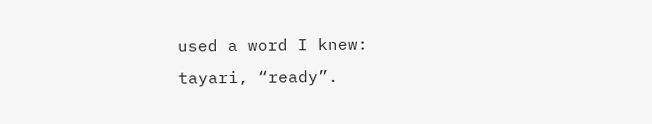used a word I knew: tayari, “ready”.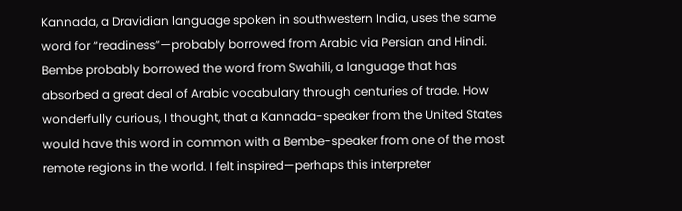Kannada, a Dravidian language spoken in southwestern India, uses the same word for “readiness”—probably borrowed from Arabic via Persian and Hindi. Bembe probably borrowed the word from Swahili, a language that has absorbed a great deal of Arabic vocabulary through centuries of trade. How wonderfully curious, I thought, that a Kannada-speaker from the United States would have this word in common with a Bembe-speaker from one of the most remote regions in the world. I felt inspired—perhaps this interpreter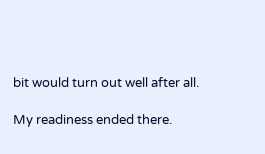bit would turn out well after all.

My readiness ended there.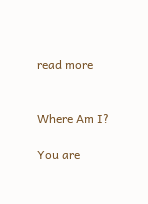read more


Where Am I?

You are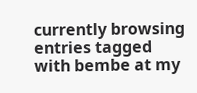currently browsing entries tagged with bembe at my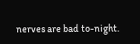nerves are bad to-night.